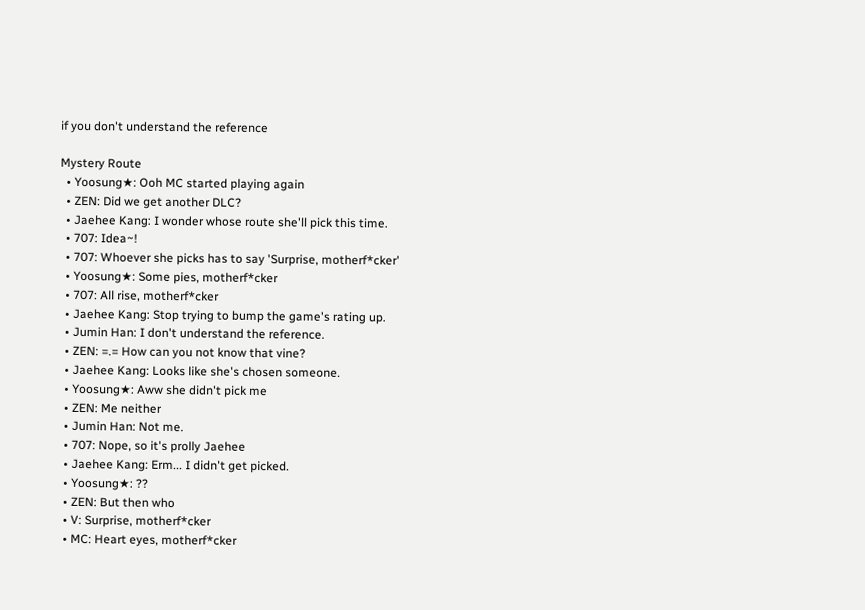if you don't understand the reference

Mystery Route
  • Yoosung★: Ooh MC started playing again
  • ZEN: Did we get another DLC?
  • Jaehee Kang: I wonder whose route she'll pick this time.
  • 707: Idea~!
  • 707: Whoever she picks has to say 'Surprise, motherf*cker'
  • Yoosung★: Some pies, motherf*cker
  • 707: All rise, motherf*cker
  • Jaehee Kang: Stop trying to bump the game's rating up.
  • Jumin Han: I don't understand the reference.
  • ZEN: =.= How can you not know that vine?
  • Jaehee Kang: Looks like she's chosen someone.
  • Yoosung★: Aww she didn't pick me
  • ZEN: Me neither
  • Jumin Han: Not me.
  • 707: Nope, so it's prolly Jaehee
  • Jaehee Kang: Erm... I didn't get picked.
  • Yoosung★: ??
  • ZEN: But then who
  • V: Surprise, motherf*cker
  • MC: Heart eyes, motherf*cker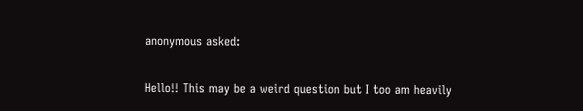anonymous asked:

Hello!! This may be a weird question but I too am heavily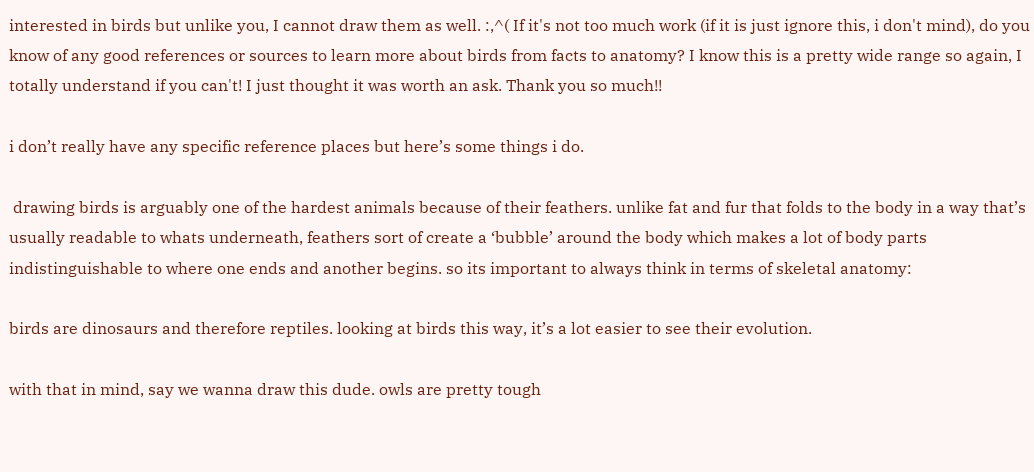interested in birds but unlike you, I cannot draw them as well. :,^( If it's not too much work (if it is just ignore this, i don't mind), do you know of any good references or sources to learn more about birds from facts to anatomy? I know this is a pretty wide range so again, I totally understand if you can't! I just thought it was worth an ask. Thank you so much!!

i don’t really have any specific reference places but here’s some things i do.

 drawing birds is arguably one of the hardest animals because of their feathers. unlike fat and fur that folds to the body in a way that’s usually readable to whats underneath, feathers sort of create a ‘bubble’ around the body which makes a lot of body parts indistinguishable to where one ends and another begins. so its important to always think in terms of skeletal anatomy:

birds are dinosaurs and therefore reptiles. looking at birds this way, it’s a lot easier to see their evolution.

with that in mind, say we wanna draw this dude. owls are pretty tough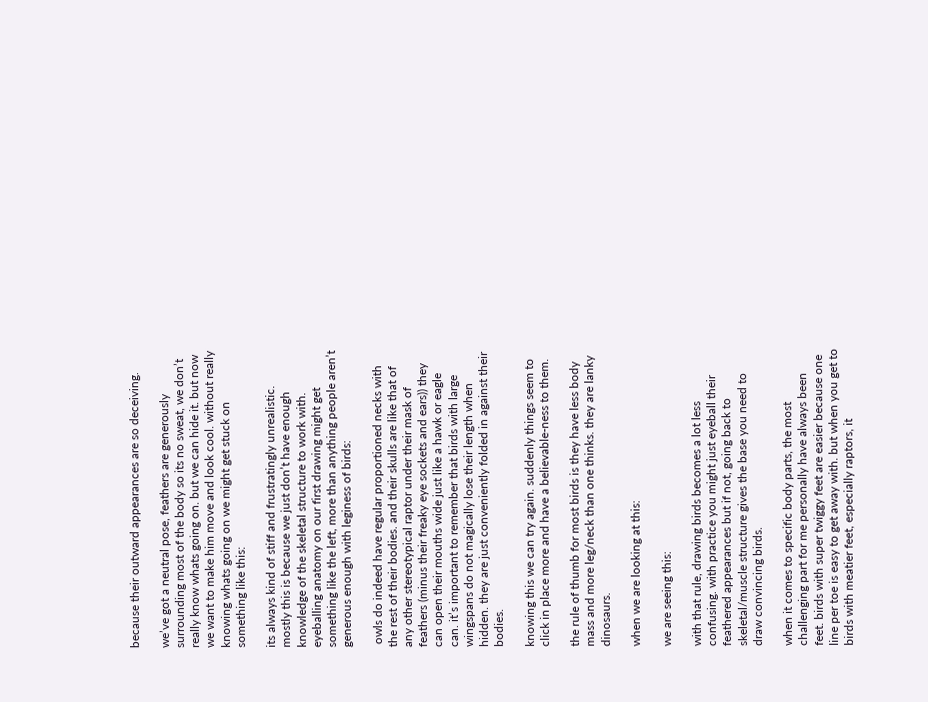because their outward appearances are so deceiving.

we’ve got a neutral pose, feathers are generously surrounding most of the body so its no sweat, we don’t really know whats going on. but we can hide it. but now we want to make him move and look cool. without really knowing whats going on we might get stuck on something like this:

its always kind of stiff and frustratingly unrealistic. mostly this is because we just don’t have enough knowledge of the skeletal structure to work with. eyeballing anatomy on our first drawing might get something like the left, more than anything people aren’t generous enough with leginess of birds:

 owls do indeed have regular proportioned necks with the rest of their bodies. and their skulls are like that of any other stereotypical raptor under their mask of feathers (minus their freaky eye sockets and ears)) they can open their mouths wide just like a hawk or eagle can. it’s important to remember that birds with large wingspans do not magically lose their length when hidden. they are just conveniently folded in against their bodies.

knowing this we can try again. suddenly things seem to click in place more and have a believable-ness to them.

the rule of thumb for most birds is they have less body mass and more leg/neck than one thinks. they are lanky dinosaurs.

when we are looking at this:

we are seeing this:

with that rule, drawing birds becomes a lot less confusing. with practice you might just eyeball their feathered appearances but if not, going back to skeletal/muscle structure gives the base you need to draw convincing birds.

when it comes to specific body parts, the most challenging part for me personally have always been feet. birds with super twiggy feet are easier because one line per toe is easy to get away with. but when you get to birds with meatier feet, especially raptors, it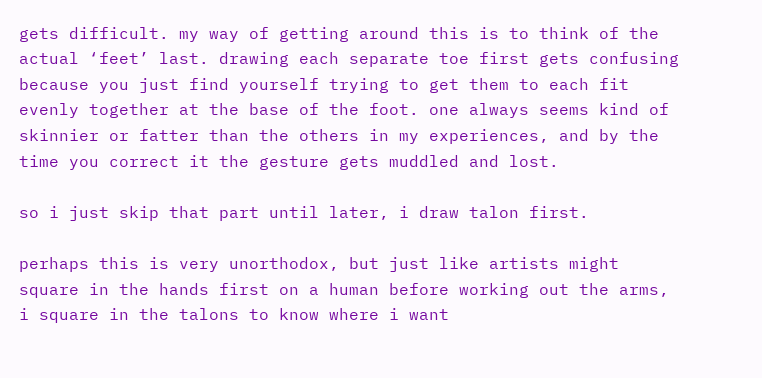gets difficult. my way of getting around this is to think of the actual ‘feet’ last. drawing each separate toe first gets confusing because you just find yourself trying to get them to each fit evenly together at the base of the foot. one always seems kind of skinnier or fatter than the others in my experiences, and by the time you correct it the gesture gets muddled and lost.

so i just skip that part until later, i draw talon first.

perhaps this is very unorthodox, but just like artists might square in the hands first on a human before working out the arms, i square in the talons to know where i want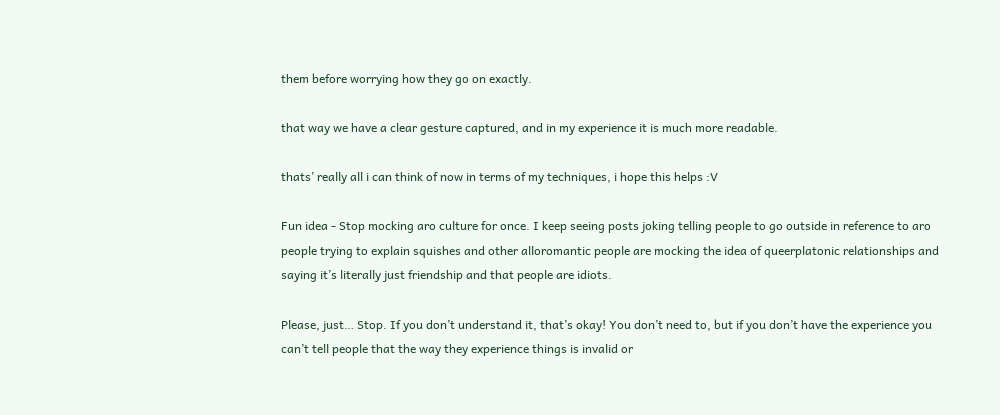them before worrying how they go on exactly.

that way we have a clear gesture captured, and in my experience it is much more readable.

thats’ really all i can think of now in terms of my techniques, i hope this helps :V

Fun idea - Stop mocking aro culture for once. I keep seeing posts joking telling people to go outside in reference to aro people trying to explain squishes and other alloromantic people are mocking the idea of queerplatonic relationships and saying it’s literally just friendship and that people are idiots.

Please, just… Stop. If you don’t understand it, that’s okay! You don’t need to, but if you don’t have the experience you can’t tell people that the way they experience things is invalid or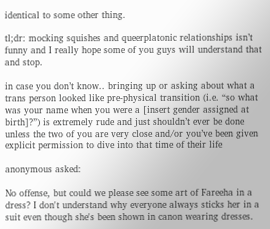identical to some other thing.

tl;dr: mocking squishes and queerplatonic relationships isn’t funny and I really hope some of you guys will understand that and stop.

in case you don’t know.. bringing up or asking about what a trans person looked like pre-physical transition (i.e. “so what was your name when you were a [insert gender assigned at birth]?”) is extremely rude and just shouldn’t ever be done unless the two of you are very close and/or you’ve been given explicit permission to dive into that time of their life

anonymous asked:

No offense, but could we please see some art of Fareeha in a dress? I don't understand why everyone always sticks her in a suit even though she's been shown in canon wearing dresses.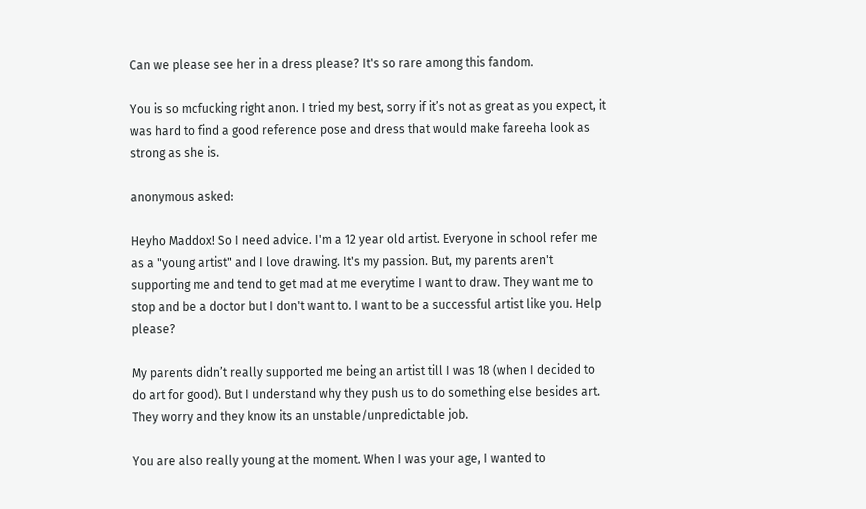Can we please see her in a dress please? It's so rare among this fandom.

You is so mcfucking right anon. I tried my best, sorry if it’s not as great as you expect, it was hard to find a good reference pose and dress that would make fareeha look as strong as she is.

anonymous asked:

Heyho Maddox! So I need advice. I'm a 12 year old artist. Everyone in school refer me as a "young artist" and I love drawing. It's my passion. But, my parents aren't supporting me and tend to get mad at me everytime I want to draw. They want me to stop and be a doctor but I don't want to. I want to be a successful artist like you. Help please?

My parents didn’t really supported me being an artist till I was 18 (when I decided to do art for good). But I understand why they push us to do something else besides art. They worry and they know its an unstable/unpredictable job.

You are also really young at the moment. When I was your age, I wanted to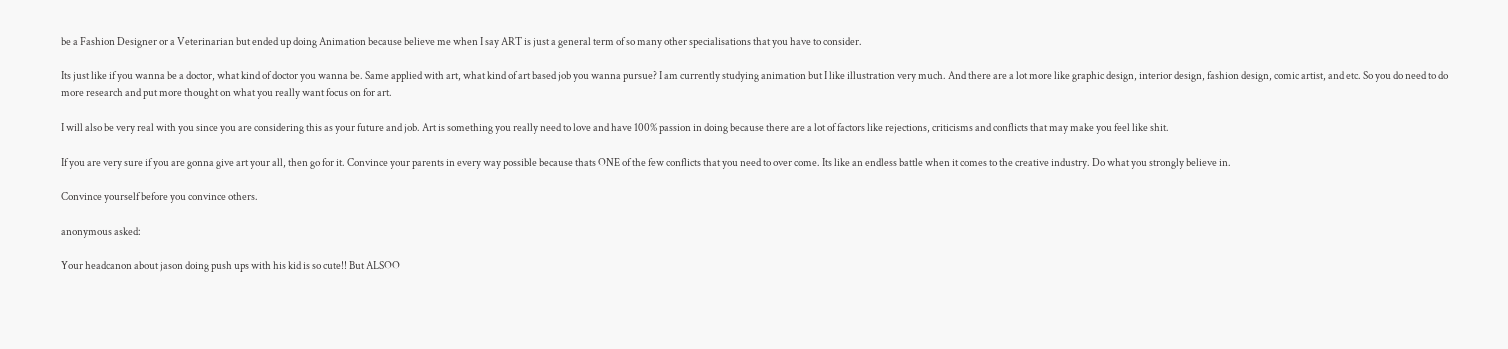be a Fashion Designer or a Veterinarian but ended up doing Animation because believe me when I say ART is just a general term of so many other specialisations that you have to consider.

Its just like if you wanna be a doctor, what kind of doctor you wanna be. Same applied with art, what kind of art based job you wanna pursue? I am currently studying animation but I like illustration very much. And there are a lot more like graphic design, interior design, fashion design, comic artist, and etc. So you do need to do more research and put more thought on what you really want focus on for art.

I will also be very real with you since you are considering this as your future and job. Art is something you really need to love and have 100% passion in doing because there are a lot of factors like rejections, criticisms and conflicts that may make you feel like shit.

If you are very sure if you are gonna give art your all, then go for it. Convince your parents in every way possible because thats ONE of the few conflicts that you need to over come. Its like an endless battle when it comes to the creative industry. Do what you strongly believe in.

Convince yourself before you convince others.

anonymous asked:

Your headcanon about jason doing push ups with his kid is so cute!! But ALSOO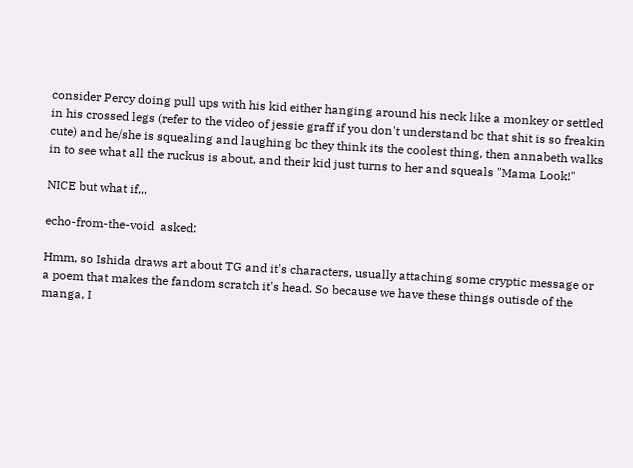consider Percy doing pull ups with his kid either hanging around his neck like a monkey or settled in his crossed legs (refer to the video of jessie graff if you don't understand bc that shit is so freakin cute) and he/she is squealing and laughing bc they think its the coolest thing, then annabeth walks in to see what all the ruckus is about, and their kid just turns to her and squeals "Mama Look!"

NICE but what if,,,

echo-from-the-void  asked:

Hmm, so Ishida draws art about TG and it's characters, usually attaching some cryptic message or a poem that makes the fandom scratch it's head. So because we have these things outisde of the manga, I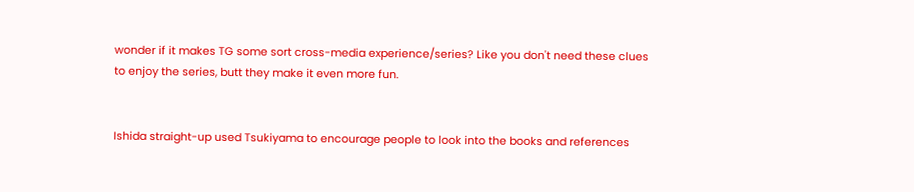wonder if it makes TG some sort cross-media experience/series? Like you don't need these clues to enjoy the series, butt they make it even more fun.


Ishida straight-up used Tsukiyama to encourage people to look into the books and references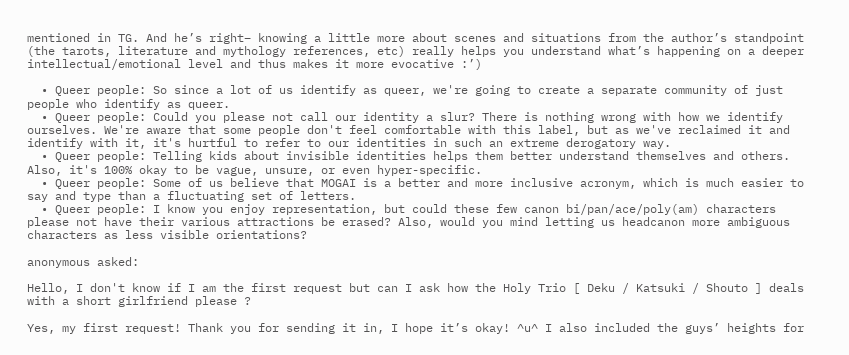mentioned in TG. And he’s right– knowing a little more about scenes and situations from the author’s standpoint (the tarots, literature and mythology references, etc) really helps you understand what’s happening on a deeper intellectual/emotional level and thus makes it more evocative :’)

  • Queer people: So since a lot of us identify as queer, we're going to create a separate community of just people who identify as queer.
  • Queer people: Could you please not call our identity a slur? There is nothing wrong with how we identify ourselves. We're aware that some people don't feel comfortable with this label, but as we've reclaimed it and identify with it, it's hurtful to refer to our identities in such an extreme derogatory way.
  • Queer people: Telling kids about invisible identities helps them better understand themselves and others. Also, it's 100% okay to be vague, unsure, or even hyper-specific.
  • Queer people: Some of us believe that MOGAI is a better and more inclusive acronym, which is much easier to say and type than a fluctuating set of letters.
  • Queer people: I know you enjoy representation, but could these few canon bi/pan/ace/poly(am) characters please not have their various attractions be erased? Also, would you mind letting us headcanon more ambiguous characters as less visible orientations?

anonymous asked:

Hello, I don't know if I am the first request but can I ask how the Holy Trio [ Deku / Katsuki / Shouto ] deals with a short girlfriend please ?

Yes, my first request! Thank you for sending it in, I hope it’s okay! ^u^ I also included the guys’ heights for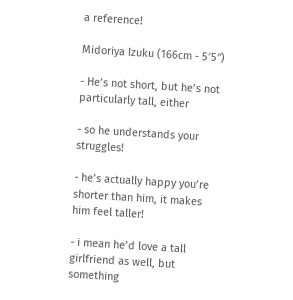a reference!

Midoriya Izuku (166cm - 5′5″)

- He’s not short, but he’s not particularly tall, either

- so he understands your struggles!

- he’s actually happy you’re shorter than him, it makes him feel taller!

- i mean he’d love a tall girlfriend as well, but something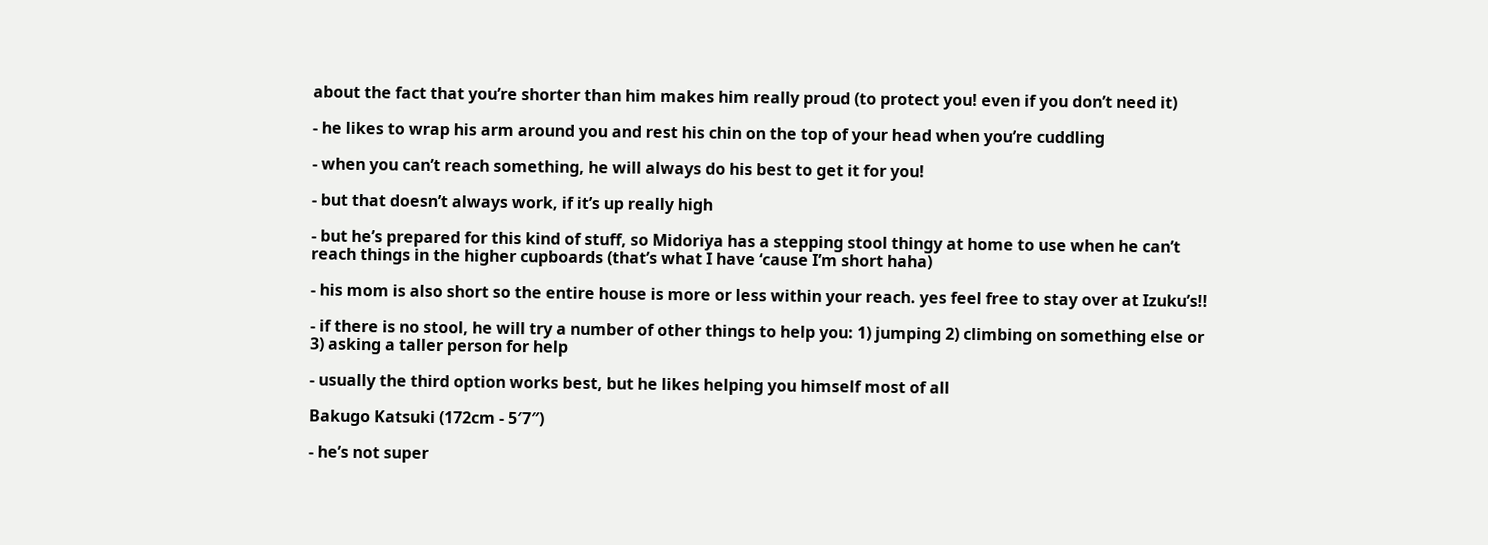about the fact that you’re shorter than him makes him really proud (to protect you! even if you don’t need it)

- he likes to wrap his arm around you and rest his chin on the top of your head when you’re cuddling

- when you can’t reach something, he will always do his best to get it for you!

- but that doesn’t always work, if it’s up really high

- but he’s prepared for this kind of stuff, so Midoriya has a stepping stool thingy at home to use when he can’t reach things in the higher cupboards (that’s what I have ‘cause I’m short haha)

- his mom is also short so the entire house is more or less within your reach. yes feel free to stay over at Izuku’s!!

- if there is no stool, he will try a number of other things to help you: 1) jumping 2) climbing on something else or 3) asking a taller person for help

- usually the third option works best, but he likes helping you himself most of all

Bakugo Katsuki (172cm - 5′7″)

- he’s not super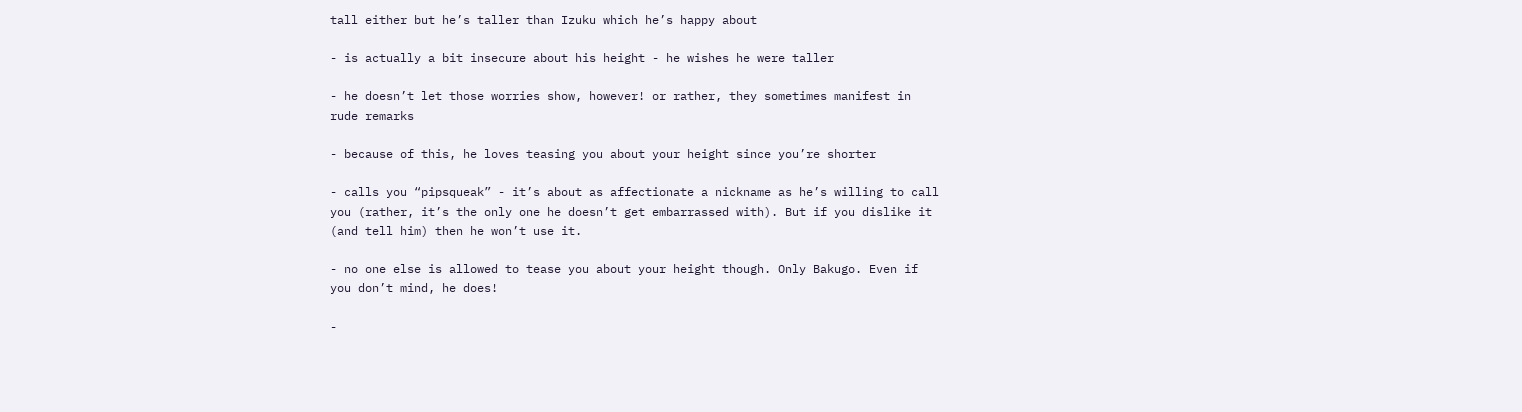tall either but he’s taller than Izuku which he’s happy about

- is actually a bit insecure about his height - he wishes he were taller

- he doesn’t let those worries show, however! or rather, they sometimes manifest in rude remarks

- because of this, he loves teasing you about your height since you’re shorter

- calls you “pipsqueak” - it’s about as affectionate a nickname as he’s willing to call you (rather, it’s the only one he doesn’t get embarrassed with). But if you dislike it (and tell him) then he won’t use it.

- no one else is allowed to tease you about your height though. Only Bakugo. Even if you don’t mind, he does!

-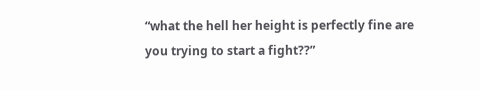“what the hell her height is perfectly fine are you trying to start a fight??”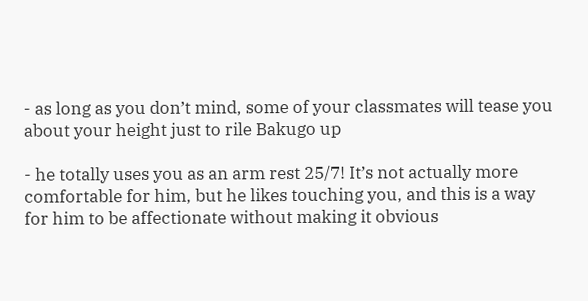- as long as you don’t mind, some of your classmates will tease you about your height just to rile Bakugo up

- he totally uses you as an arm rest 25/7! It’s not actually more comfortable for him, but he likes touching you, and this is a way for him to be affectionate without making it obvious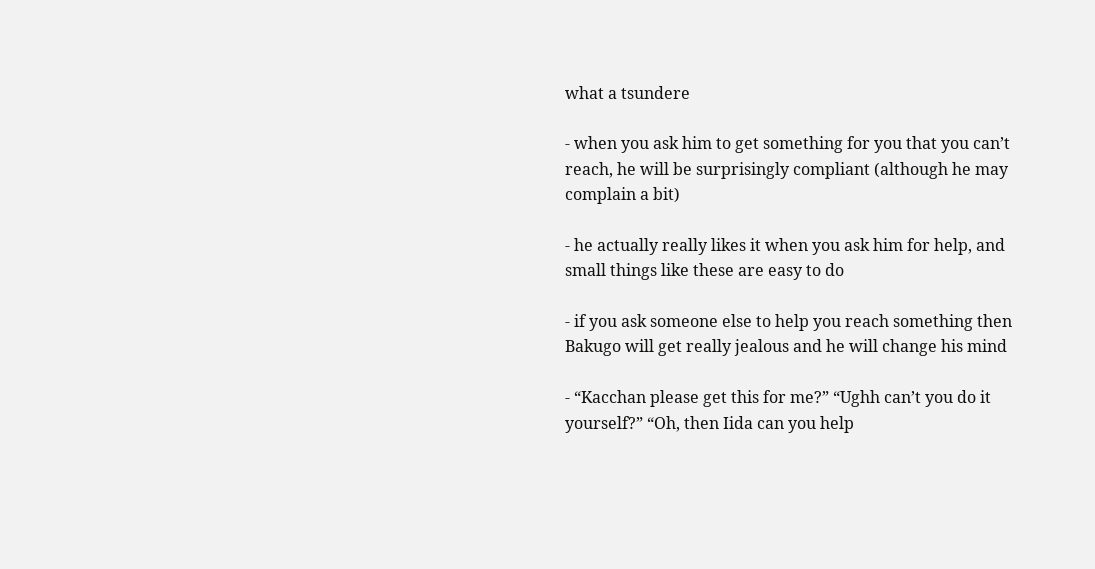what a tsundere

- when you ask him to get something for you that you can’t reach, he will be surprisingly compliant (although he may complain a bit)

- he actually really likes it when you ask him for help, and small things like these are easy to do

- if you ask someone else to help you reach something then Bakugo will get really jealous and he will change his mind

- “Kacchan please get this for me?” “Ughh can’t you do it yourself?” “Oh, then Iida can you help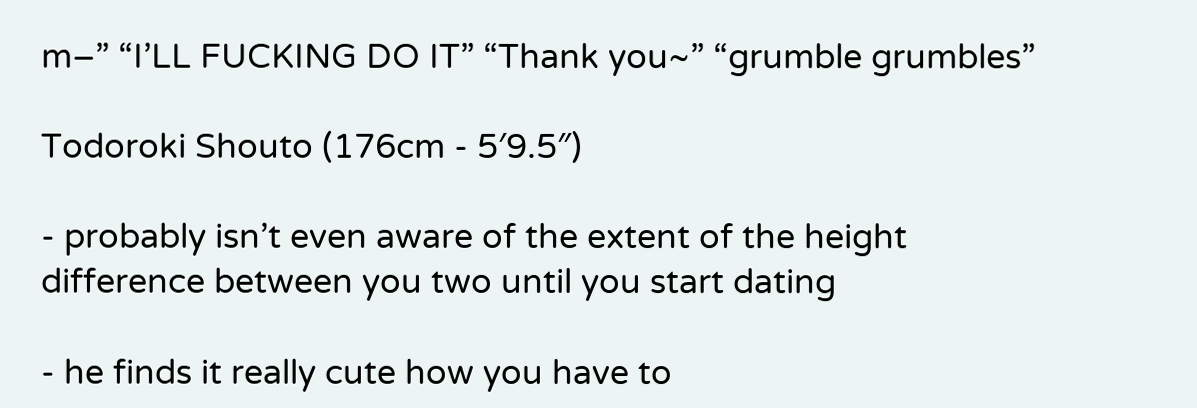m–” “I’LL FUCKING DO IT” “Thank you~” “grumble grumbles”

Todoroki Shouto (176cm - 5′9.5″)

- probably isn’t even aware of the extent of the height difference between you two until you start dating

- he finds it really cute how you have to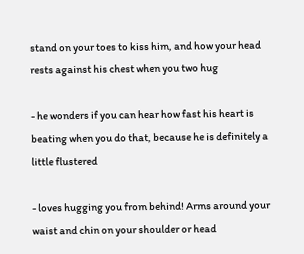stand on your toes to kiss him, and how your head rests against his chest when you two hug

- he wonders if you can hear how fast his heart is beating when you do that, because he is definitely a little flustered

- loves hugging you from behind! Arms around your waist and chin on your shoulder or head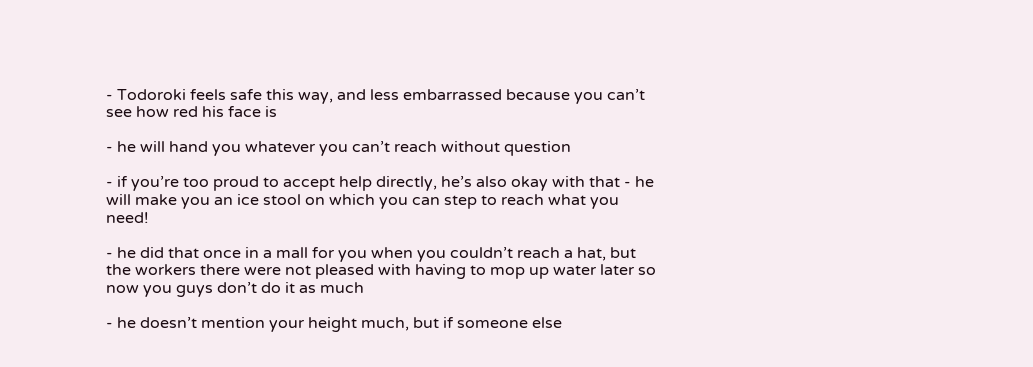- Todoroki feels safe this way, and less embarrassed because you can’t see how red his face is

- he will hand you whatever you can’t reach without question

- if you’re too proud to accept help directly, he’s also okay with that - he will make you an ice stool on which you can step to reach what you need!

- he did that once in a mall for you when you couldn’t reach a hat, but the workers there were not pleased with having to mop up water later so now you guys don’t do it as much

- he doesn’t mention your height much, but if someone else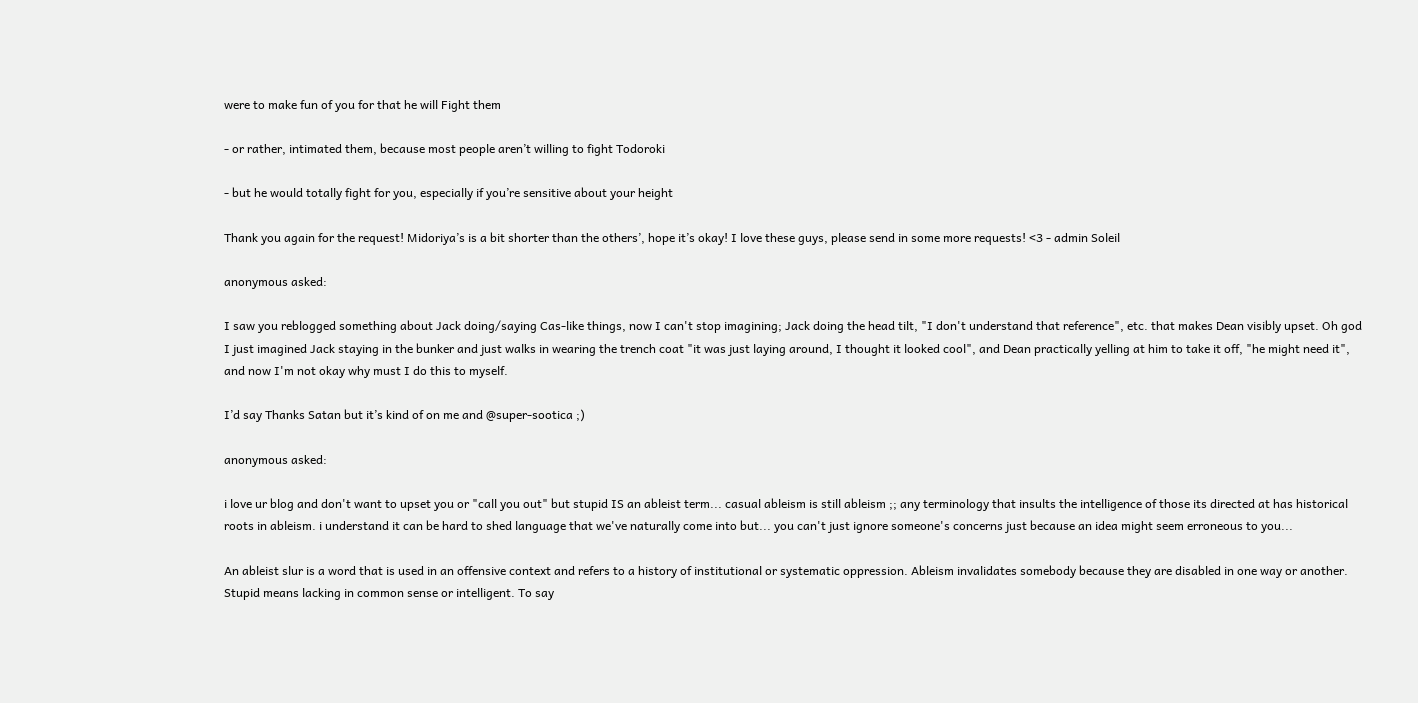were to make fun of you for that he will Fight them

- or rather, intimated them, because most people aren’t willing to fight Todoroki

- but he would totally fight for you, especially if you’re sensitive about your height

Thank you again for the request! Midoriya’s is a bit shorter than the others’, hope it’s okay! I love these guys, please send in some more requests! <3 - admin Soleil

anonymous asked:

I saw you reblogged something about Jack doing/saying Cas-like things, now I can't stop imagining; Jack doing the head tilt, "I don't understand that reference", etc. that makes Dean visibly upset. Oh god I just imagined Jack staying in the bunker and just walks in wearing the trench coat "it was just laying around, I thought it looked cool", and Dean practically yelling at him to take it off, "he might need it", and now I'm not okay why must I do this to myself.

I’d say Thanks Satan but it’s kind of on me and @super-sootica ;)

anonymous asked:

i love ur blog and don't want to upset you or "call you out" but stupid IS an ableist term... casual ableism is still ableism ;; any terminology that insults the intelligence of those its directed at has historical roots in ableism. i understand it can be hard to shed language that we've naturally come into but... you can't just ignore someone's concerns just because an idea might seem erroneous to you...

An ableist slur is a word that is used in an offensive context and refers to a history of institutional or systematic oppression. Ableism invalidates somebody because they are disabled in one way or another. Stupid means lacking in common sense or intelligent. To say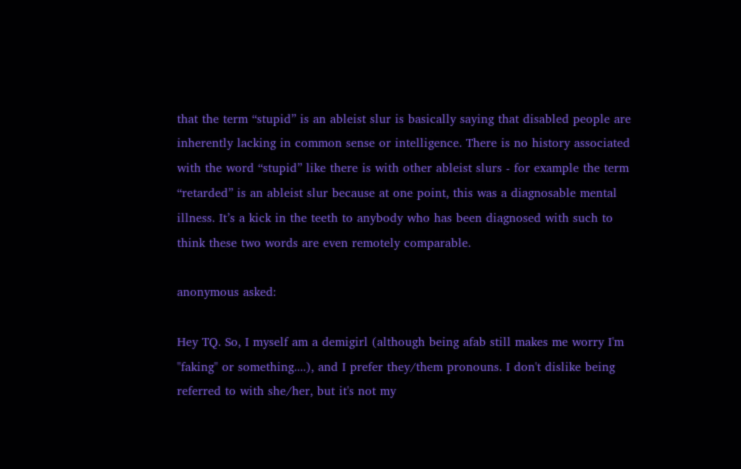that the term “stupid” is an ableist slur is basically saying that disabled people are inherently lacking in common sense or intelligence. There is no history associated with the word “stupid” like there is with other ableist slurs - for example the term “retarded” is an ableist slur because at one point, this was a diagnosable mental illness. It’s a kick in the teeth to anybody who has been diagnosed with such to think these two words are even remotely comparable.

anonymous asked:

Hey TQ. So, I myself am a demigirl (although being afab still makes me worry I'm "faking" or something....), and I prefer they/them pronouns. I don't dislike being referred to with she/her, but it's not my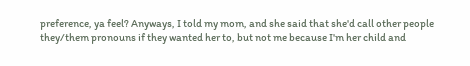preference, ya feel? Anyways, I told my mom, and she said that she'd call other people they/them pronouns if they wanted her to, but not me because I'm her child and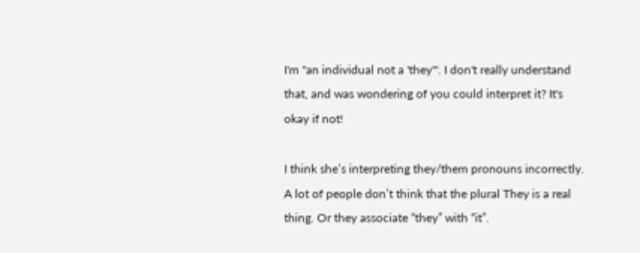I'm "an individual not a 'they'". I don't really understand that, and was wondering of you could interpret it? It's okay if not!

I think she’s interpreting they/them pronouns incorrectly. A lot of people don’t think that the plural They is a real thing. Or they associate “they” with “it”.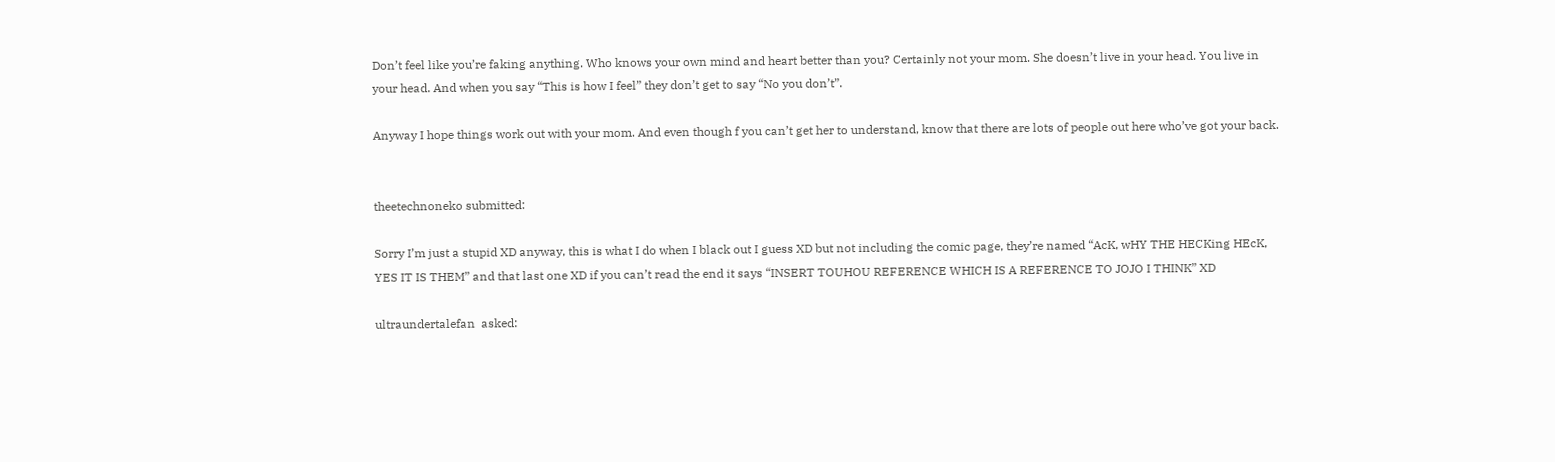Don’t feel like you’re faking anything. Who knows your own mind and heart better than you? Certainly not your mom. She doesn’t live in your head. You live in your head. And when you say “This is how I feel” they don’t get to say “No you don’t”.

Anyway I hope things work out with your mom. And even though f you can’t get her to understand, know that there are lots of people out here who’ve got your back.


theetechnoneko submitted:

Sorry I’m just a stupid XD anyway, this is what I do when I black out I guess XD but not including the comic page, they’re named “AcK, wHY THE HECKing HEcK, YES IT IS THEM” and that last one XD if you can’t read the end it says “INSERT TOUHOU REFERENCE WHICH IS A REFERENCE TO JOJO I THINK” XD

ultraundertalefan  asked: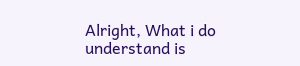Alright, What i do understand is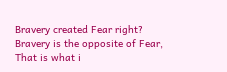Bravery created Fear right? Bravery is the opposite of Fear, That is what i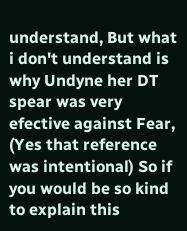understand, But what i don't understand is why Undyne her DT spear was very efective against Fear, (Yes that reference was intentional) So if you would be so kind to explain this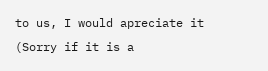to us, I would apreciate it (Sorry if it is a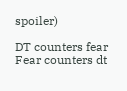spoiler)

DT counters fear
Fear counters dt